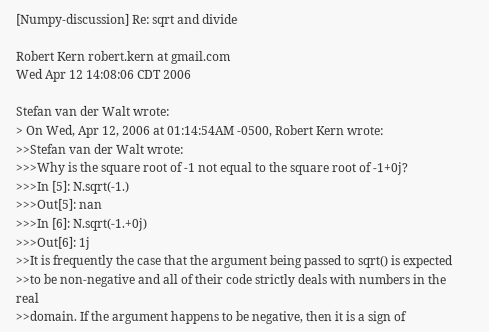[Numpy-discussion] Re: sqrt and divide

Robert Kern robert.kern at gmail.com
Wed Apr 12 14:08:06 CDT 2006

Stefan van der Walt wrote:
> On Wed, Apr 12, 2006 at 01:14:54AM -0500, Robert Kern wrote:
>>Stefan van der Walt wrote:
>>>Why is the square root of -1 not equal to the square root of -1+0j?
>>>In [5]: N.sqrt(-1.)
>>>Out[5]: nan
>>>In [6]: N.sqrt(-1.+0j)
>>>Out[6]: 1j
>>It is frequently the case that the argument being passed to sqrt() is expected
>>to be non-negative and all of their code strictly deals with numbers in the real
>>domain. If the argument happens to be negative, then it is a sign of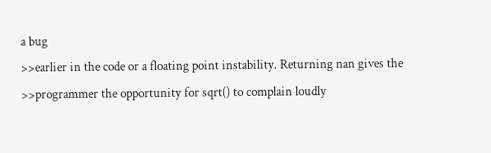a bug
>>earlier in the code or a floating point instability. Returning nan gives the
>>programmer the opportunity for sqrt() to complain loudly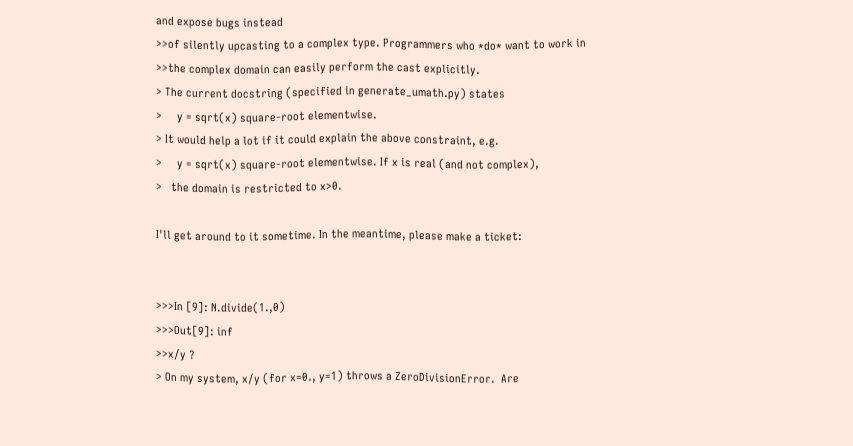and expose bugs instead
>>of silently upcasting to a complex type. Programmers who *do* want to work in
>>the complex domain can easily perform the cast explicitly.
> The current docstring (specified in generate_umath.py) states
>     y = sqrt(x) square-root elementwise.
> It would help a lot if it could explain the above constraint, e.g.
>     y = sqrt(x) square-root elementwise. If x is real (and not complex),
>   the domain is restricted to x>0.

I'll get around to it sometime. In the meantime, please make a ticket:


>>>In [9]: N.divide(1.,0)
>>>Out[9]: inf
>>x/y ?
> On my system, x/y (for x=0., y=1) throws a ZeroDivisionError.  Are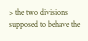> the two divisions supposed to behave the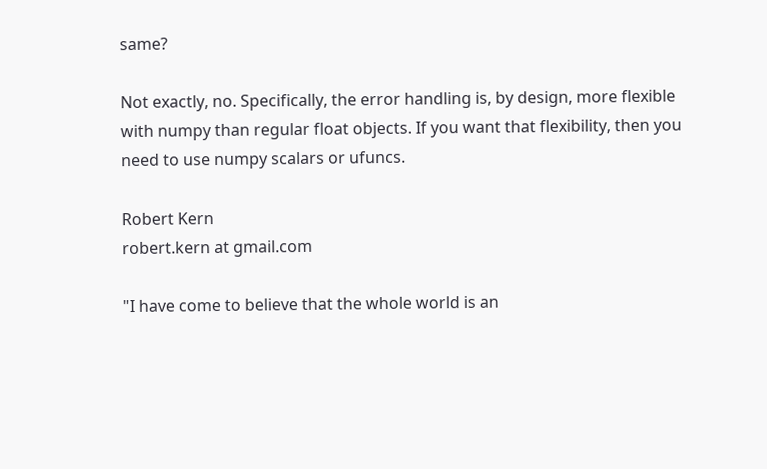same?

Not exactly, no. Specifically, the error handling is, by design, more flexible
with numpy than regular float objects. If you want that flexibility, then you
need to use numpy scalars or ufuncs.

Robert Kern
robert.kern at gmail.com

"I have come to believe that the whole world is an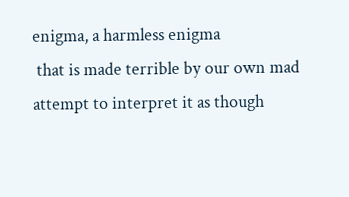enigma, a harmless enigma
 that is made terrible by our own mad attempt to interpret it as though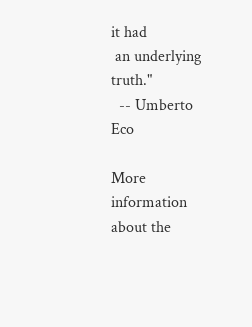it had
 an underlying truth."
  -- Umberto Eco

More information about the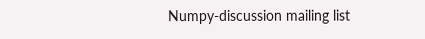Numpy-discussion mailing list